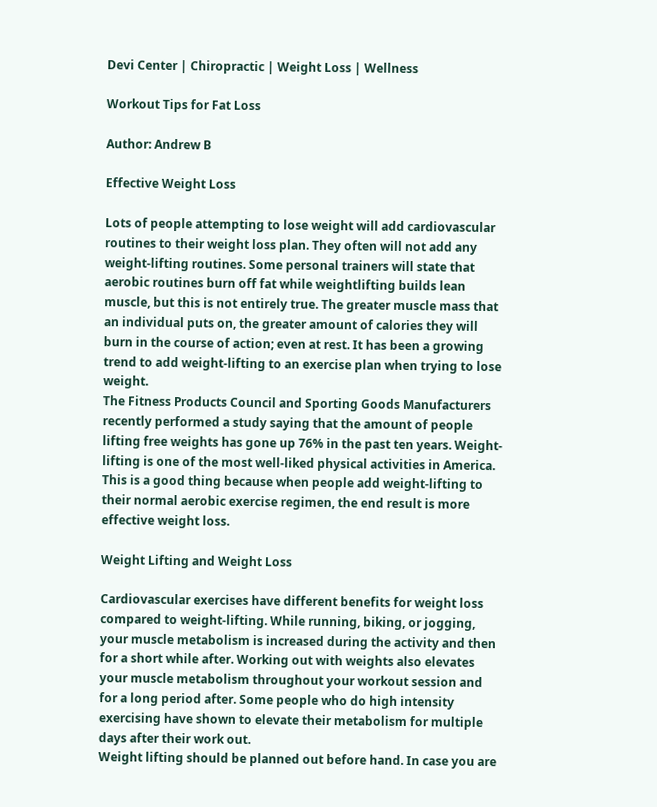Devi Center | Chiropractic | Weight Loss | Wellness

Workout Tips for Fat Loss

Author: Andrew B

Effective Weight Loss

Lots of people attempting to lose weight will add cardiovascular routines to their weight loss plan. They often will not add any weight-lifting routines. Some personal trainers will state that aerobic routines burn off fat while weightlifting builds lean muscle, but this is not entirely true. The greater muscle mass that an individual puts on, the greater amount of calories they will burn in the course of action; even at rest. It has been a growing trend to add weight-lifting to an exercise plan when trying to lose weight.
The Fitness Products Council and Sporting Goods Manufacturers recently performed a study saying that the amount of people lifting free weights has gone up 76% in the past ten years. Weight-lifting is one of the most well-liked physical activities in America. This is a good thing because when people add weight-lifting to their normal aerobic exercise regimen, the end result is more effective weight loss.

Weight Lifting and Weight Loss

Cardiovascular exercises have different benefits for weight loss compared to weight-lifting. While running, biking, or jogging, your muscle metabolism is increased during the activity and then for a short while after. Working out with weights also elevates your muscle metabolism throughout your workout session and for a long period after. Some people who do high intensity exercising have shown to elevate their metabolism for multiple days after their work out.
Weight lifting should be planned out before hand. In case you are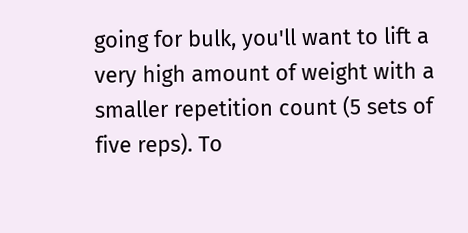going for bulk, you'll want to lift a very high amount of weight with a smaller repetition count (5 sets of five reps). To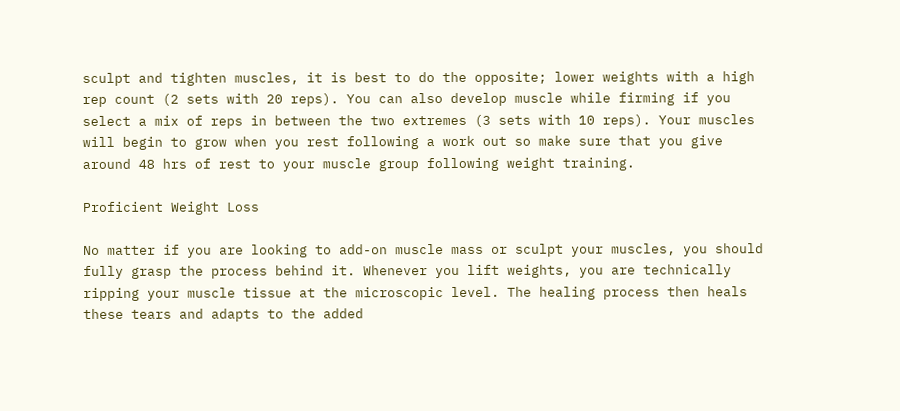sculpt and tighten muscles, it is best to do the opposite; lower weights with a high rep count (2 sets with 20 reps). You can also develop muscle while firming if you select a mix of reps in between the two extremes (3 sets with 10 reps). Your muscles will begin to grow when you rest following a work out so make sure that you give around 48 hrs of rest to your muscle group following weight training.

Proficient Weight Loss

No matter if you are looking to add-on muscle mass or sculpt your muscles, you should fully grasp the process behind it. Whenever you lift weights, you are technically ripping your muscle tissue at the microscopic level. The healing process then heals these tears and adapts to the added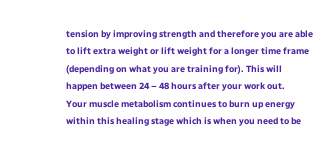tension by improving strength and therefore you are able to lift extra weight or lift weight for a longer time frame (depending on what you are training for). This will happen between 24 – 48 hours after your work out.
Your muscle metabolism continues to burn up energy within this healing stage which is when you need to be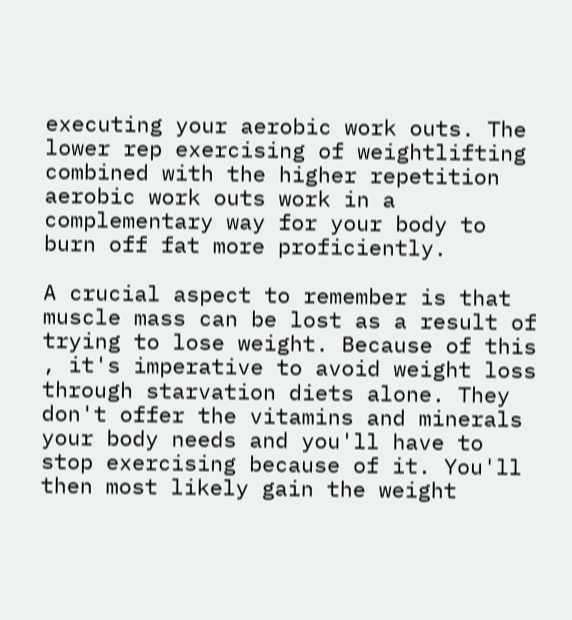executing your aerobic work outs. The lower rep exercising of weightlifting combined with the higher repetition aerobic work outs work in a complementary way for your body to burn off fat more proficiently.

A crucial aspect to remember is that muscle mass can be lost as a result of trying to lose weight. Because of this , it's imperative to avoid weight loss through starvation diets alone. They don't offer the vitamins and minerals your body needs and you'll have to stop exercising because of it. You'll then most likely gain the weight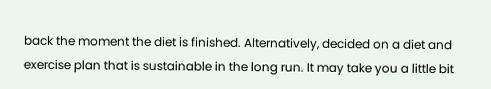back the moment the diet is finished. Alternatively, decided on a diet and exercise plan that is sustainable in the long run. It may take you a little bit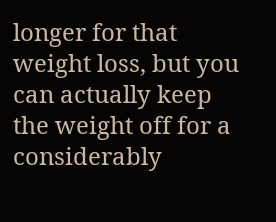longer for that weight loss, but you can actually keep the weight off for a considerably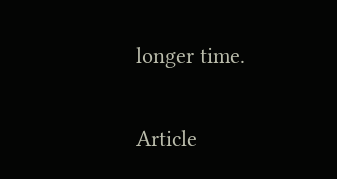longer time.

Article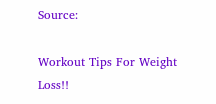Source:

Workout Tips For Weight Loss!!